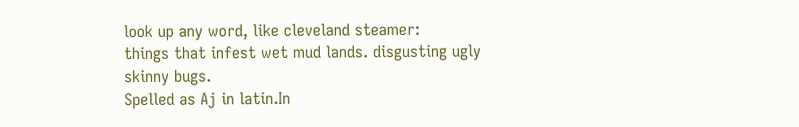look up any word, like cleveland steamer:
things that infest wet mud lands. disgusting ugly skinny bugs.
Spelled as Aj in latin.In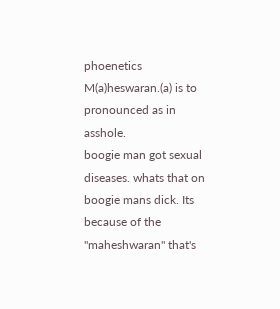phoenetics M(a)heswaran.(a) is to pronounced as in asshole.
boogie man got sexual diseases. whats that on boogie mans dick. Its because of the "maheshwaran" that's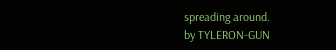spreading around.
by TYLERON-GUN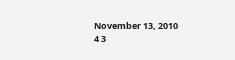November 13, 2010
4 3